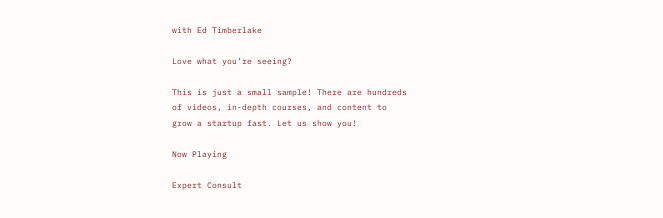with Ed Timberlake

Love what you’re seeing?

This is just a small sample! There are hundreds
of videos, in-depth courses, and content to
grow a startup fast. Let us show you!

Now Playing

Expert Consult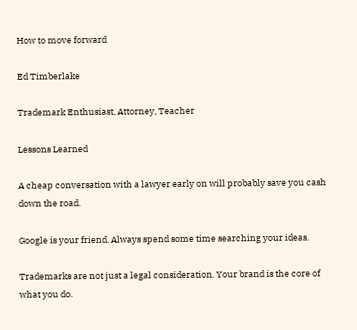How to move forward

Ed Timberlake

Trademark Enthusiast, Attorney, Teacher

Lessons Learned

A cheap conversation with a lawyer early on will probably save you cash down the road.

Google is your friend. Always spend some time searching your ideas.

Trademarks are not just a legal consideration. Your brand is the core of what you do.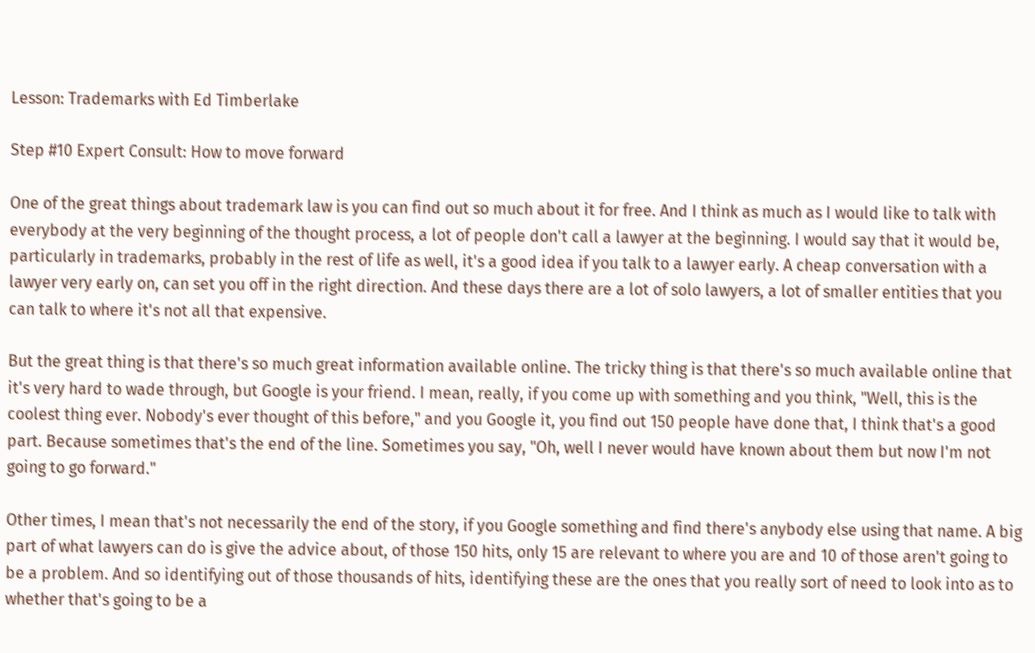Lesson: Trademarks with Ed Timberlake

Step #10 Expert Consult: How to move forward

One of the great things about trademark law is you can find out so much about it for free. And I think as much as I would like to talk with everybody at the very beginning of the thought process, a lot of people don't call a lawyer at the beginning. I would say that it would be, particularly in trademarks, probably in the rest of life as well, it's a good idea if you talk to a lawyer early. A cheap conversation with a lawyer very early on, can set you off in the right direction. And these days there are a lot of solo lawyers, a lot of smaller entities that you can talk to where it's not all that expensive.

But the great thing is that there's so much great information available online. The tricky thing is that there's so much available online that it's very hard to wade through, but Google is your friend. I mean, really, if you come up with something and you think, "Well, this is the coolest thing ever. Nobody's ever thought of this before," and you Google it, you find out 150 people have done that, I think that's a good part. Because sometimes that's the end of the line. Sometimes you say, "Oh, well I never would have known about them but now I'm not going to go forward."

Other times, I mean that's not necessarily the end of the story, if you Google something and find there's anybody else using that name. A big part of what lawyers can do is give the advice about, of those 150 hits, only 15 are relevant to where you are and 10 of those aren't going to be a problem. And so identifying out of those thousands of hits, identifying these are the ones that you really sort of need to look into as to whether that's going to be a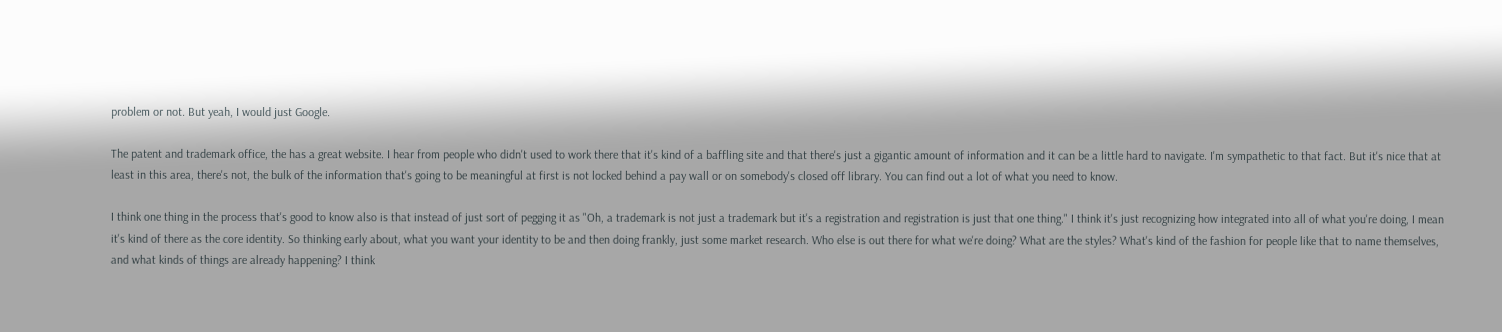problem or not. But yeah, I would just Google.

The patent and trademark office, the has a great website. I hear from people who didn't used to work there that it's kind of a baffling site and that there's just a gigantic amount of information and it can be a little hard to navigate. I'm sympathetic to that fact. But it's nice that at least in this area, there's not, the bulk of the information that's going to be meaningful at first is not locked behind a pay wall or on somebody's closed off library. You can find out a lot of what you need to know.

I think one thing in the process that's good to know also is that instead of just sort of pegging it as "Oh, a trademark is not just a trademark but it's a registration and registration is just that one thing." I think it's just recognizing how integrated into all of what you're doing, I mean it's kind of there as the core identity. So thinking early about, what you want your identity to be and then doing frankly, just some market research. Who else is out there for what we're doing? What are the styles? What's kind of the fashion for people like that to name themselves, and what kinds of things are already happening? I think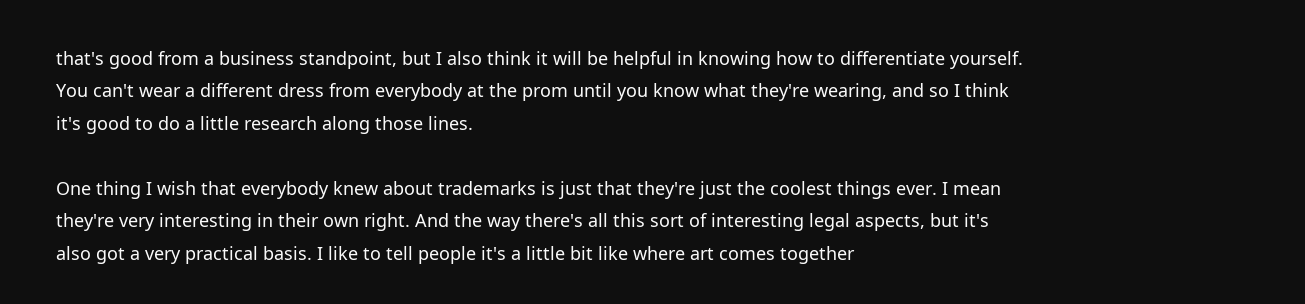that's good from a business standpoint, but I also think it will be helpful in knowing how to differentiate yourself. You can't wear a different dress from everybody at the prom until you know what they're wearing, and so I think it's good to do a little research along those lines.

One thing I wish that everybody knew about trademarks is just that they're just the coolest things ever. I mean they're very interesting in their own right. And the way there's all this sort of interesting legal aspects, but it's also got a very practical basis. I like to tell people it's a little bit like where art comes together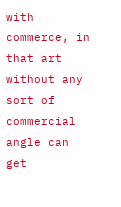with commerce, in that art without any sort of commercial angle can get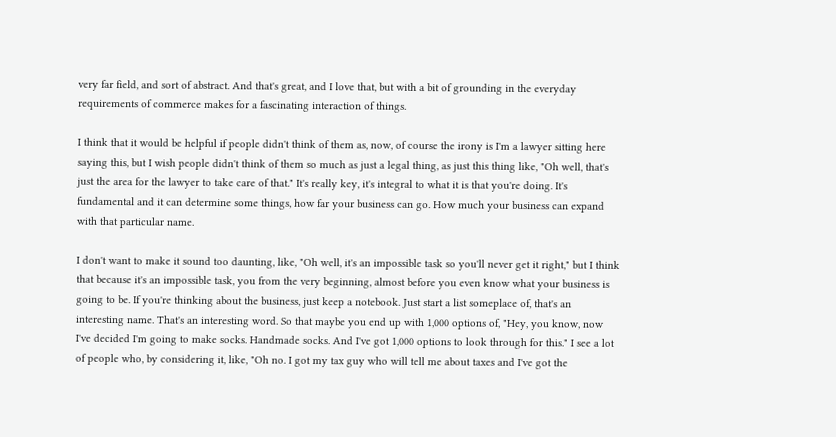very far field, and sort of abstract. And that's great, and I love that, but with a bit of grounding in the everyday requirements of commerce makes for a fascinating interaction of things.

I think that it would be helpful if people didn't think of them as, now, of course the irony is I'm a lawyer sitting here saying this, but I wish people didn't think of them so much as just a legal thing, as just this thing like, "Oh well, that's just the area for the lawyer to take care of that." It's really key, it's integral to what it is that you're doing. It's fundamental and it can determine some things, how far your business can go. How much your business can expand with that particular name.

I don't want to make it sound too daunting, like, "Oh well, it's an impossible task so you'll never get it right," but I think that because it's an impossible task, you from the very beginning, almost before you even know what your business is going to be. If you're thinking about the business, just keep a notebook. Just start a list someplace of, that's an interesting name. That's an interesting word. So that maybe you end up with 1,000 options of, "Hey, you know, now I've decided I'm going to make socks. Handmade socks. And I've got 1,000 options to look through for this." I see a lot of people who, by considering it, like, "Oh no. I got my tax guy who will tell me about taxes and I've got the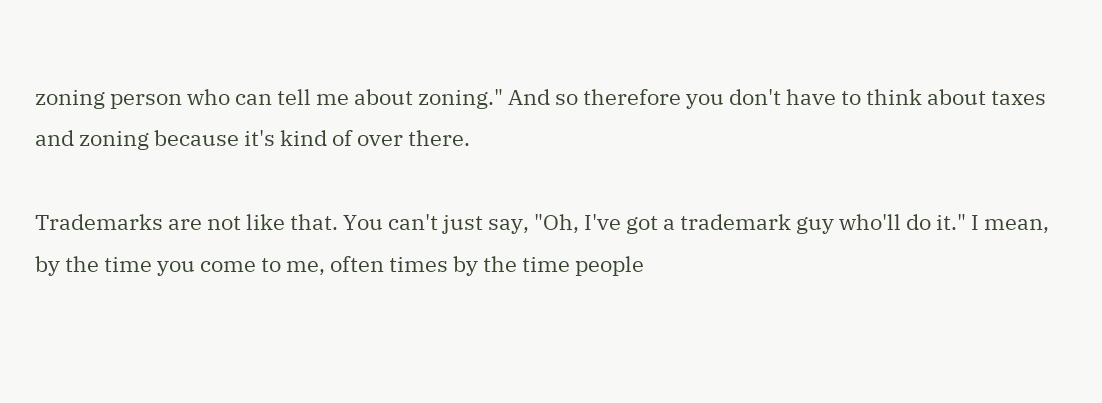zoning person who can tell me about zoning." And so therefore you don't have to think about taxes and zoning because it's kind of over there.

Trademarks are not like that. You can't just say, "Oh, I've got a trademark guy who'll do it." I mean, by the time you come to me, often times by the time people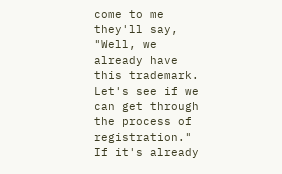come to me they'll say, "Well, we already have this trademark. Let's see if we can get through the process of registration." If it's already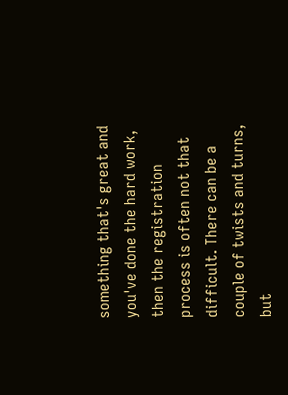something that's great and you've done the hard work, then the registration process is often not that difficult. There can be a couple of twists and turns, but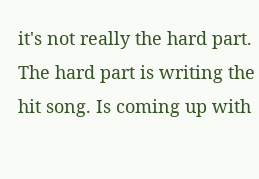it's not really the hard part. The hard part is writing the hit song. Is coming up with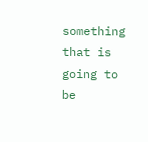something that is going to be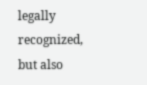legally recognized, but also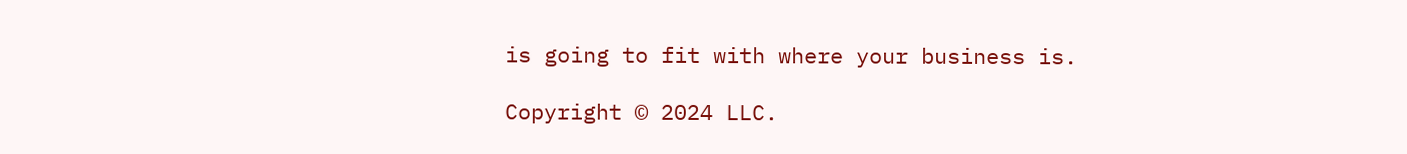is going to fit with where your business is.

Copyright © 2024 LLC.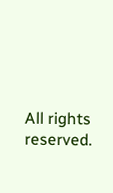All rights reserved.